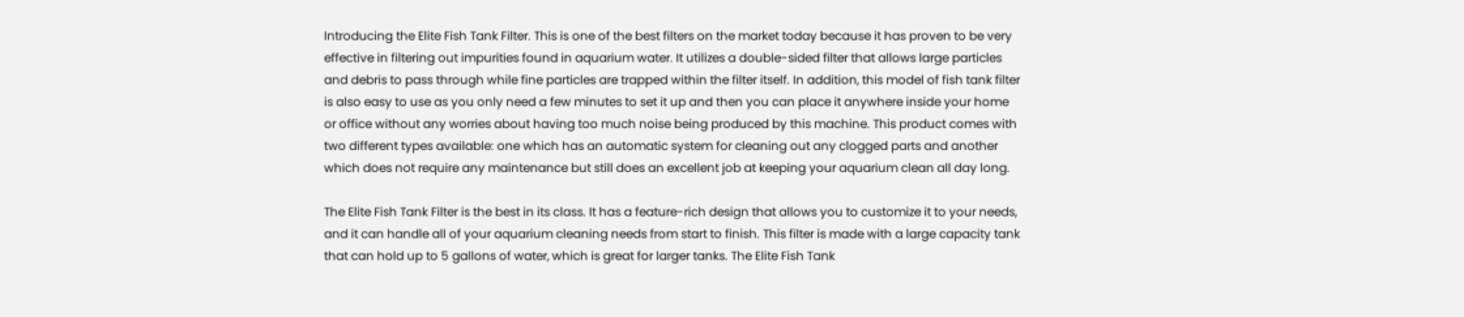Introducing the Elite Fish Tank Filter. This is one of the best filters on the market today because it has proven to be very effective in filtering out impurities found in aquarium water. It utilizes a double-sided filter that allows large particles and debris to pass through while fine particles are trapped within the filter itself. In addition, this model of fish tank filter is also easy to use as you only need a few minutes to set it up and then you can place it anywhere inside your home or office without any worries about having too much noise being produced by this machine. This product comes with two different types available: one which has an automatic system for cleaning out any clogged parts and another which does not require any maintenance but still does an excellent job at keeping your aquarium clean all day long.

The Elite Fish Tank Filter is the best in its class. It has a feature-rich design that allows you to customize it to your needs, and it can handle all of your aquarium cleaning needs from start to finish. This filter is made with a large capacity tank that can hold up to 5 gallons of water, which is great for larger tanks. The Elite Fish Tank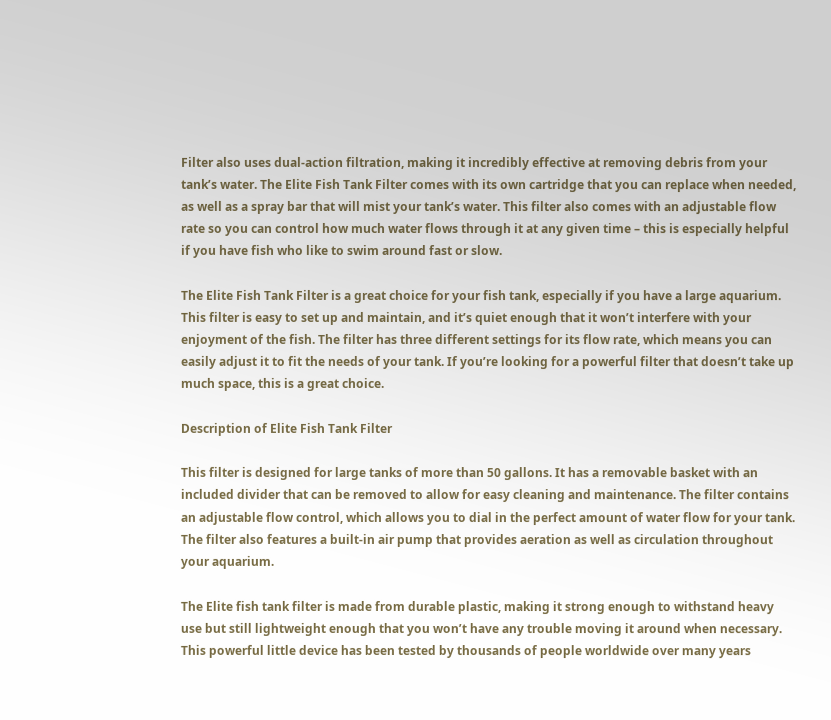Filter also uses dual-action filtration, making it incredibly effective at removing debris from your tank’s water. The Elite Fish Tank Filter comes with its own cartridge that you can replace when needed, as well as a spray bar that will mist your tank’s water. This filter also comes with an adjustable flow rate so you can control how much water flows through it at any given time – this is especially helpful if you have fish who like to swim around fast or slow.

The Elite Fish Tank Filter is a great choice for your fish tank, especially if you have a large aquarium. This filter is easy to set up and maintain, and it’s quiet enough that it won’t interfere with your enjoyment of the fish. The filter has three different settings for its flow rate, which means you can easily adjust it to fit the needs of your tank. If you’re looking for a powerful filter that doesn’t take up much space, this is a great choice.

Description of Elite Fish Tank Filter

This filter is designed for large tanks of more than 50 gallons. It has a removable basket with an included divider that can be removed to allow for easy cleaning and maintenance. The filter contains an adjustable flow control, which allows you to dial in the perfect amount of water flow for your tank. The filter also features a built-in air pump that provides aeration as well as circulation throughout your aquarium.

The Elite fish tank filter is made from durable plastic, making it strong enough to withstand heavy use but still lightweight enough that you won’t have any trouble moving it around when necessary. This powerful little device has been tested by thousands of people worldwide over many years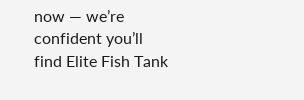now — we’re confident you’ll find Elite Fish Tank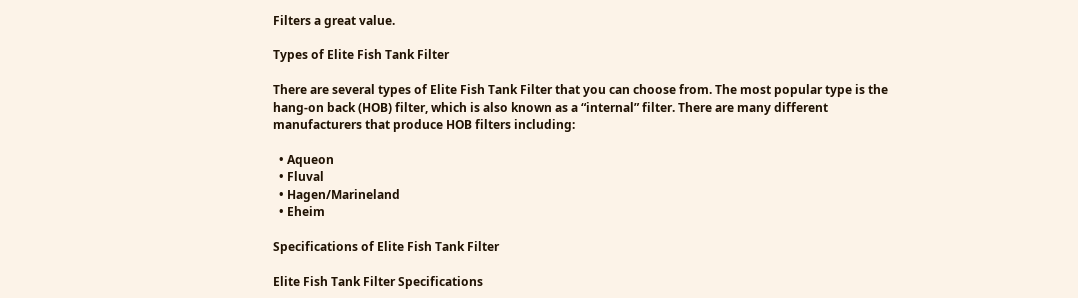Filters a great value.

Types of Elite Fish Tank Filter

There are several types of Elite Fish Tank Filter that you can choose from. The most popular type is the hang-on back (HOB) filter, which is also known as a “internal” filter. There are many different manufacturers that produce HOB filters including:

  • Aqueon
  • Fluval
  • Hagen/Marineland
  • Eheim

Specifications of Elite Fish Tank Filter

Elite Fish Tank Filter Specifications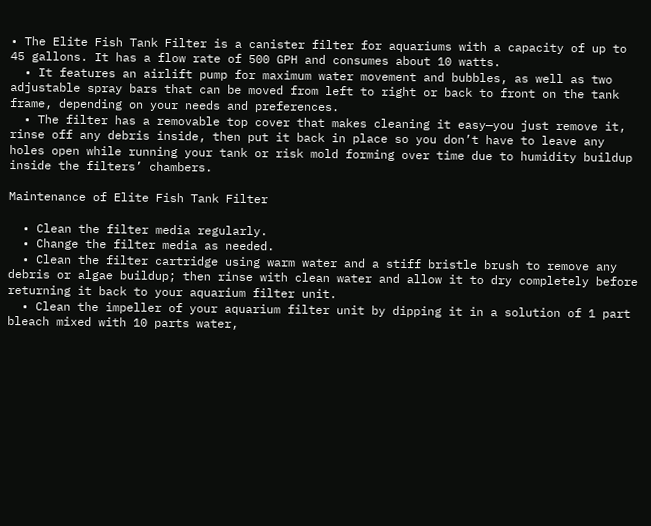• The Elite Fish Tank Filter is a canister filter for aquariums with a capacity of up to 45 gallons. It has a flow rate of 500 GPH and consumes about 10 watts.
  • It features an airlift pump for maximum water movement and bubbles, as well as two adjustable spray bars that can be moved from left to right or back to front on the tank frame, depending on your needs and preferences.
  • The filter has a removable top cover that makes cleaning it easy—you just remove it, rinse off any debris inside, then put it back in place so you don’t have to leave any holes open while running your tank or risk mold forming over time due to humidity buildup inside the filters’ chambers.

Maintenance of Elite Fish Tank Filter

  • Clean the filter media regularly.
  • Change the filter media as needed.
  • Clean the filter cartridge using warm water and a stiff bristle brush to remove any debris or algae buildup; then rinse with clean water and allow it to dry completely before returning it back to your aquarium filter unit.
  • Clean the impeller of your aquarium filter unit by dipping it in a solution of 1 part bleach mixed with 10 parts water,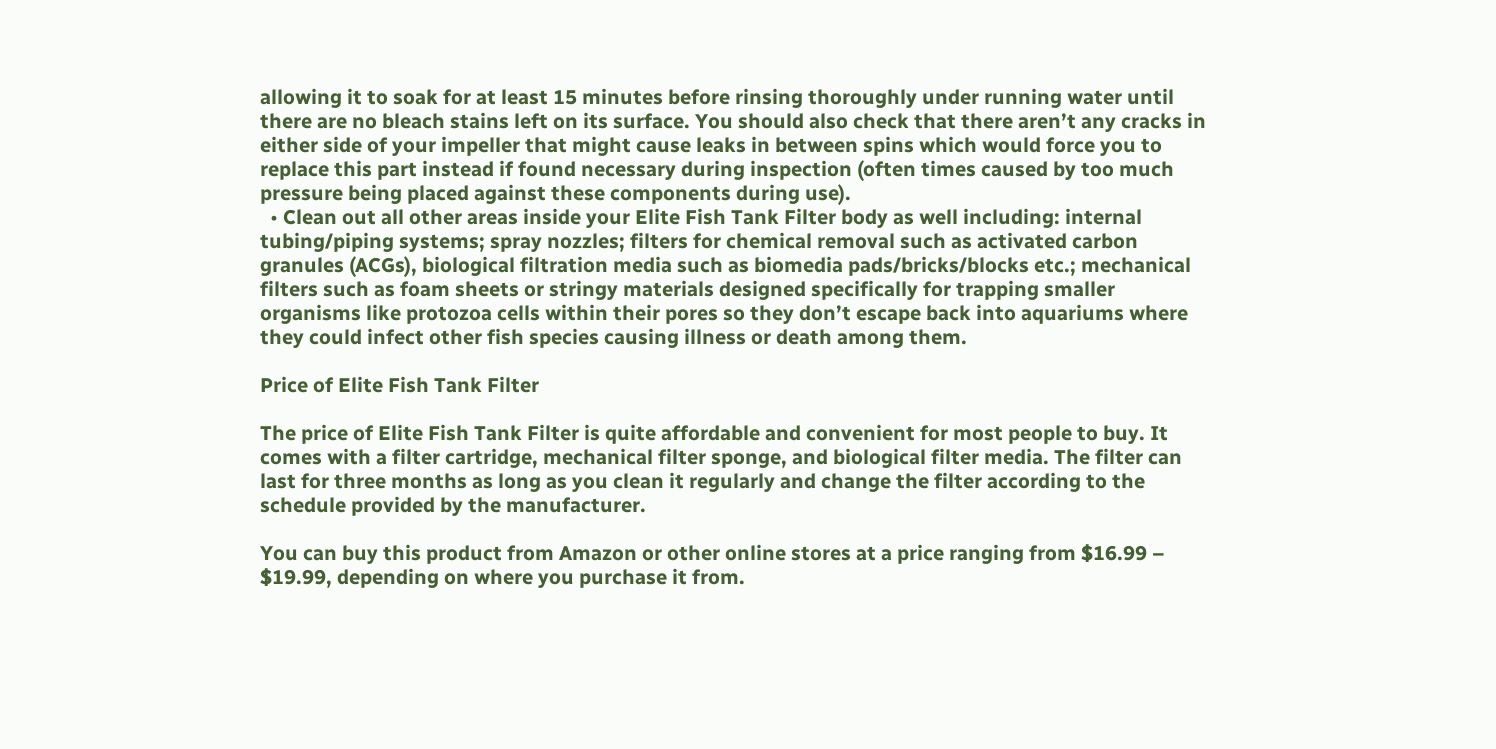allowing it to soak for at least 15 minutes before rinsing thoroughly under running water until there are no bleach stains left on its surface. You should also check that there aren’t any cracks in either side of your impeller that might cause leaks in between spins which would force you to replace this part instead if found necessary during inspection (often times caused by too much pressure being placed against these components during use).
  • Clean out all other areas inside your Elite Fish Tank Filter body as well including: internal tubing/piping systems; spray nozzles; filters for chemical removal such as activated carbon granules (ACGs), biological filtration media such as biomedia pads/bricks/blocks etc.; mechanical filters such as foam sheets or stringy materials designed specifically for trapping smaller organisms like protozoa cells within their pores so they don’t escape back into aquariums where they could infect other fish species causing illness or death among them.

Price of Elite Fish Tank Filter

The price of Elite Fish Tank Filter is quite affordable and convenient for most people to buy. It comes with a filter cartridge, mechanical filter sponge, and biological filter media. The filter can last for three months as long as you clean it regularly and change the filter according to the schedule provided by the manufacturer.

You can buy this product from Amazon or other online stores at a price ranging from $16.99 – $19.99, depending on where you purchase it from.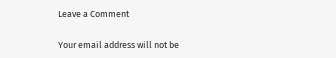Leave a Comment

Your email address will not be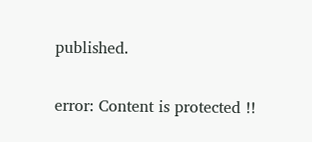published.

error: Content is protected !!